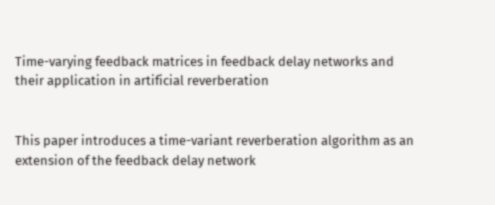Time-varying feedback matrices in feedback delay networks and their application in artificial reverberation


This paper introduces a time-variant reverberation algorithm as an extension of the feedback delay network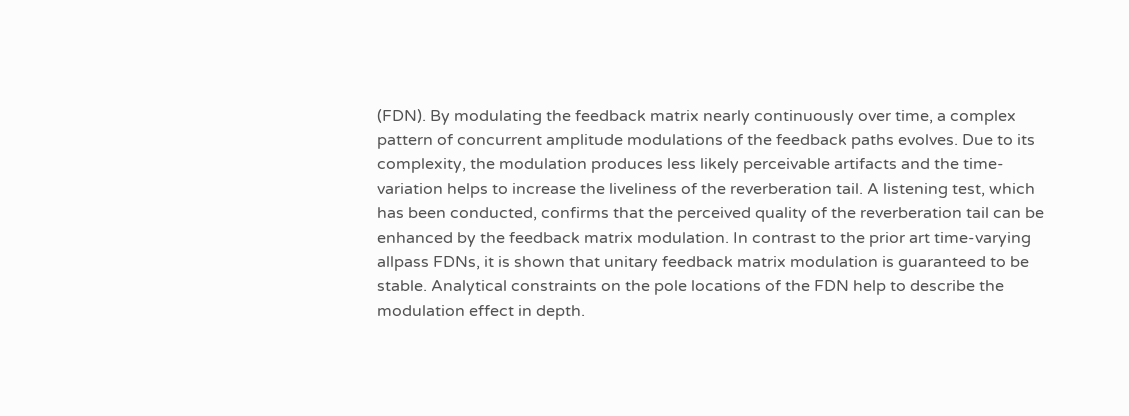(FDN). By modulating the feedback matrix nearly continuously over time, a complex pattern of concurrent amplitude modulations of the feedback paths evolves. Due to its complexity, the modulation produces less likely perceivable artifacts and the time-variation helps to increase the liveliness of the reverberation tail. A listening test, which has been conducted, confirms that the perceived quality of the reverberation tail can be enhanced by the feedback matrix modulation. In contrast to the prior art time-varying allpass FDNs, it is shown that unitary feedback matrix modulation is guaranteed to be stable. Analytical constraints on the pole locations of the FDN help to describe the modulation effect in depth.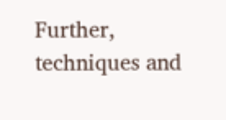Further, techniques and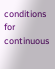conditions for continuous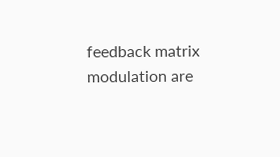feedback matrix modulation are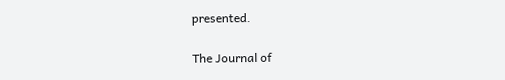presented.

The Journal of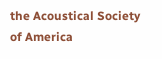the Acoustical Society of America